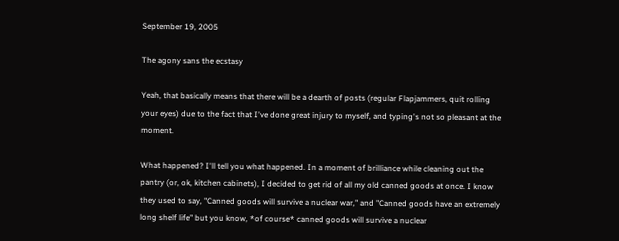September 19, 2005

The agony sans the ecstasy

Yeah, that basically means that there will be a dearth of posts (regular Flapjammers, quit rolling your eyes) due to the fact that I've done great injury to myself, and typing's not so pleasant at the moment.

What happened? I'll tell you what happened. In a moment of brilliance while cleaning out the pantry (or, ok, kitchen cabinets), I decided to get rid of all my old canned goods at once. I know they used to say, "Canned goods will survive a nuclear war," and "Canned goods have an extremely long shelf life" but you know, *of course* canned goods will survive a nuclear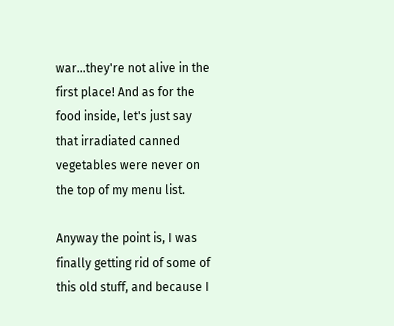war...they're not alive in the first place! And as for the food inside, let's just say that irradiated canned vegetables were never on the top of my menu list.

Anyway the point is, I was finally getting rid of some of this old stuff, and because I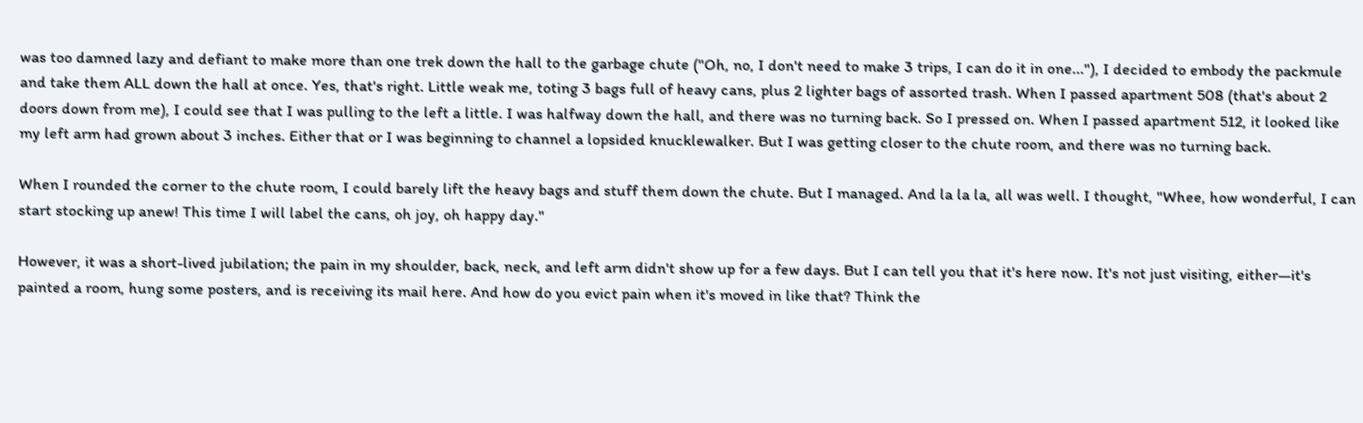was too damned lazy and defiant to make more than one trek down the hall to the garbage chute ("Oh, no, I don't need to make 3 trips, I can do it in one..."), I decided to embody the packmule and take them ALL down the hall at once. Yes, that's right. Little weak me, toting 3 bags full of heavy cans, plus 2 lighter bags of assorted trash. When I passed apartment 508 (that's about 2 doors down from me), I could see that I was pulling to the left a little. I was halfway down the hall, and there was no turning back. So I pressed on. When I passed apartment 512, it looked like my left arm had grown about 3 inches. Either that or I was beginning to channel a lopsided knucklewalker. But I was getting closer to the chute room, and there was no turning back.

When I rounded the corner to the chute room, I could barely lift the heavy bags and stuff them down the chute. But I managed. And la la la, all was well. I thought, "Whee, how wonderful, I can start stocking up anew! This time I will label the cans, oh joy, oh happy day."

However, it was a short-lived jubilation; the pain in my shoulder, back, neck, and left arm didn't show up for a few days. But I can tell you that it's here now. It's not just visiting, either—it's painted a room, hung some posters, and is receiving its mail here. And how do you evict pain when it's moved in like that? Think the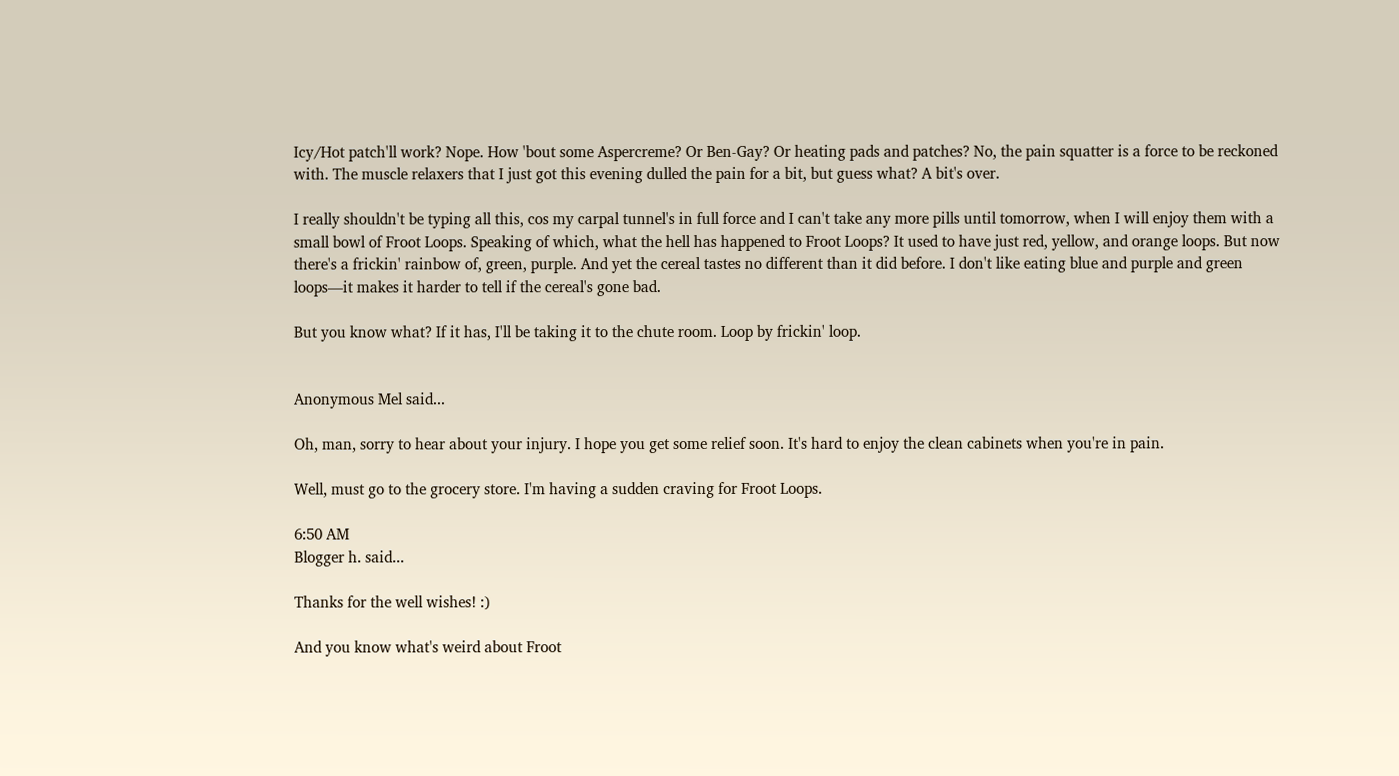Icy/Hot patch'll work? Nope. How 'bout some Aspercreme? Or Ben-Gay? Or heating pads and patches? No, the pain squatter is a force to be reckoned with. The muscle relaxers that I just got this evening dulled the pain for a bit, but guess what? A bit's over.

I really shouldn't be typing all this, cos my carpal tunnel's in full force and I can't take any more pills until tomorrow, when I will enjoy them with a small bowl of Froot Loops. Speaking of which, what the hell has happened to Froot Loops? It used to have just red, yellow, and orange loops. But now there's a frickin' rainbow of, green, purple. And yet the cereal tastes no different than it did before. I don't like eating blue and purple and green loops—it makes it harder to tell if the cereal's gone bad.

But you know what? If it has, I'll be taking it to the chute room. Loop by frickin' loop.


Anonymous Mel said...

Oh, man, sorry to hear about your injury. I hope you get some relief soon. It's hard to enjoy the clean cabinets when you're in pain.

Well, must go to the grocery store. I'm having a sudden craving for Froot Loops.

6:50 AM
Blogger h. said...

Thanks for the well wishes! :)

And you know what's weird about Froot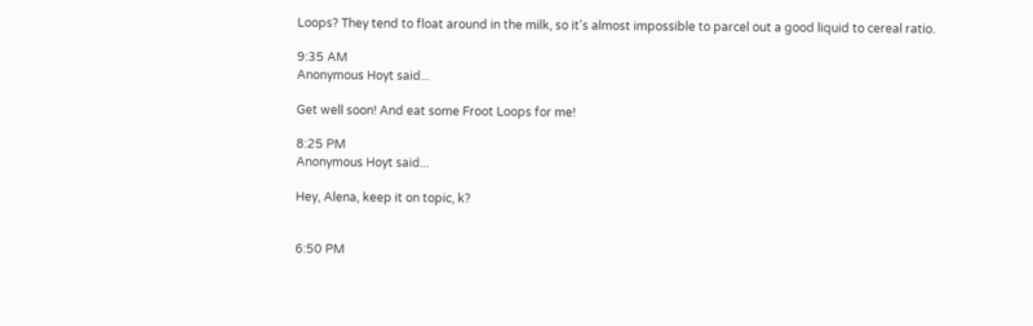Loops? They tend to float around in the milk, so it's almost impossible to parcel out a good liquid to cereal ratio.

9:35 AM
Anonymous Hoyt said...

Get well soon! And eat some Froot Loops for me!

8:25 PM
Anonymous Hoyt said...

Hey, Alena, keep it on topic, k?


6:50 PM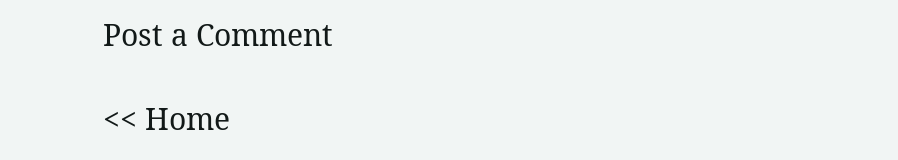Post a Comment

<< Home